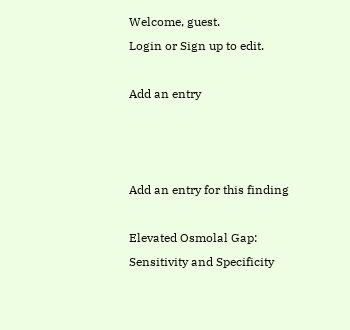Welcome, guest.
Login or Sign up to edit.

Add an entry



Add an entry for this finding

Elevated Osmolal Gap: Sensitivity and Specificity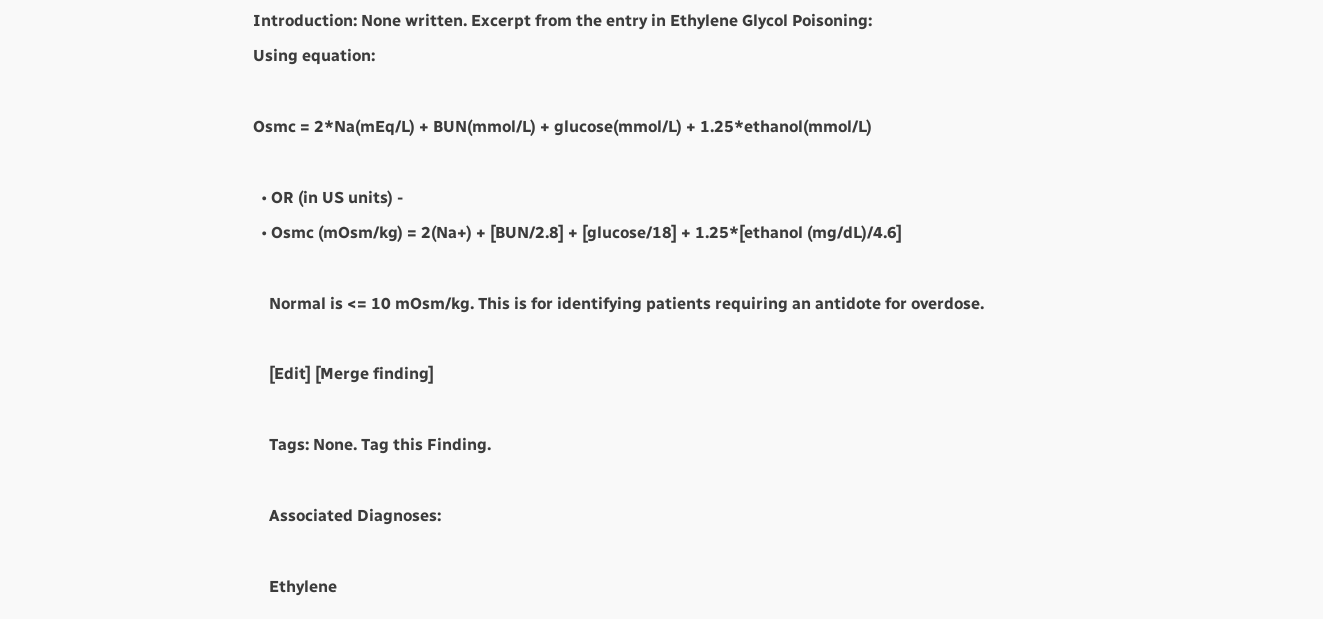Introduction: None written. Excerpt from the entry in Ethylene Glycol Poisoning:
Using equation:

Osmc = 2*Na(mEq/L) + BUN(mmol/L) + glucose(mmol/L) + 1.25*ethanol(mmol/L)

  • OR (in US units) -
  • Osmc (mOsm/kg) = 2(Na+) + [BUN/2.8] + [glucose/18] + 1.25*[ethanol (mg/dL)/4.6]

    Normal is <= 10 mOsm/kg. This is for identifying patients requiring an antidote for overdose.

    [Edit] [Merge finding]

    Tags: None. Tag this Finding.

    Associated Diagnoses:

    Ethylene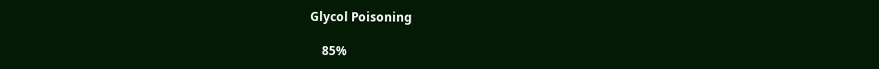Glycol Poisoning

    85%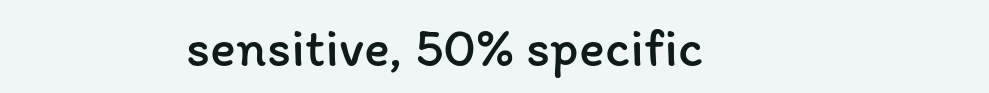sensitive, 50% specific